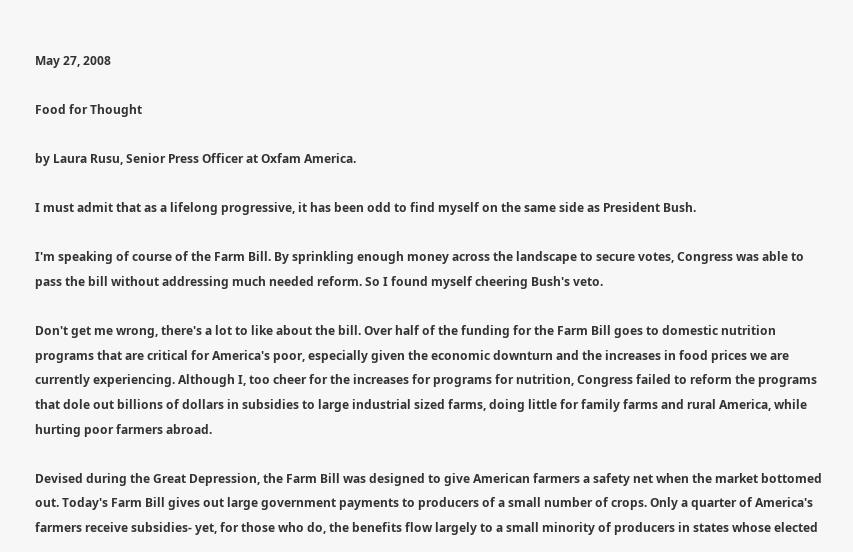May 27, 2008

Food for Thought

by Laura Rusu, Senior Press Officer at Oxfam America.

I must admit that as a lifelong progressive, it has been odd to find myself on the same side as President Bush.

I'm speaking of course of the Farm Bill. By sprinkling enough money across the landscape to secure votes, Congress was able to pass the bill without addressing much needed reform. So I found myself cheering Bush's veto.

Don't get me wrong, there's a lot to like about the bill. Over half of the funding for the Farm Bill goes to domestic nutrition programs that are critical for America's poor, especially given the economic downturn and the increases in food prices we are currently experiencing. Although I, too cheer for the increases for programs for nutrition, Congress failed to reform the programs that dole out billions of dollars in subsidies to large industrial sized farms, doing little for family farms and rural America, while hurting poor farmers abroad.

Devised during the Great Depression, the Farm Bill was designed to give American farmers a safety net when the market bottomed out. Today's Farm Bill gives out large government payments to producers of a small number of crops. Only a quarter of America's farmers receive subsidies- yet, for those who do, the benefits flow largely to a small minority of producers in states whose elected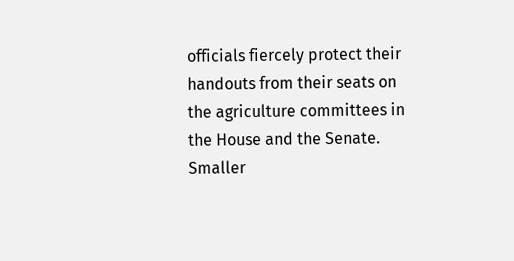officials fiercely protect their handouts from their seats on the agriculture committees in the House and the Senate. Smaller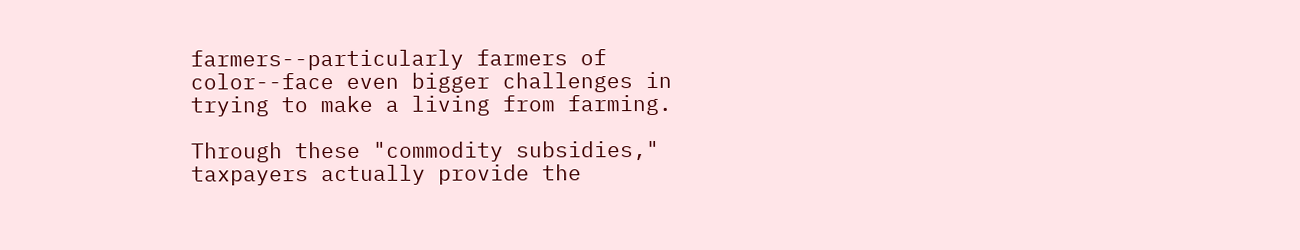farmers--particularly farmers of color--face even bigger challenges in trying to make a living from farming.

Through these "commodity subsidies," taxpayers actually provide the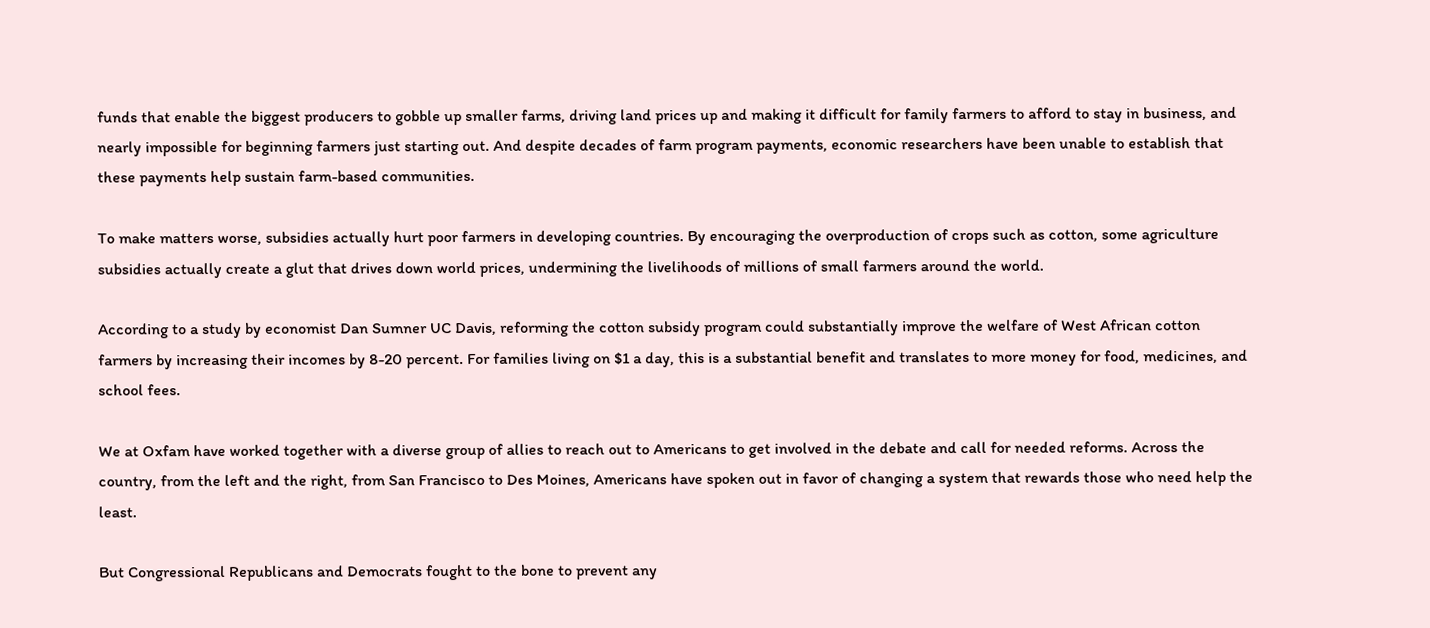funds that enable the biggest producers to gobble up smaller farms, driving land prices up and making it difficult for family farmers to afford to stay in business, and nearly impossible for beginning farmers just starting out. And despite decades of farm program payments, economic researchers have been unable to establish that these payments help sustain farm-based communities.

To make matters worse, subsidies actually hurt poor farmers in developing countries. By encouraging the overproduction of crops such as cotton, some agriculture subsidies actually create a glut that drives down world prices, undermining the livelihoods of millions of small farmers around the world.

According to a study by economist Dan Sumner UC Davis, reforming the cotton subsidy program could substantially improve the welfare of West African cotton farmers by increasing their incomes by 8-20 percent. For families living on $1 a day, this is a substantial benefit and translates to more money for food, medicines, and school fees.

We at Oxfam have worked together with a diverse group of allies to reach out to Americans to get involved in the debate and call for needed reforms. Across the country, from the left and the right, from San Francisco to Des Moines, Americans have spoken out in favor of changing a system that rewards those who need help the least.

But Congressional Republicans and Democrats fought to the bone to prevent any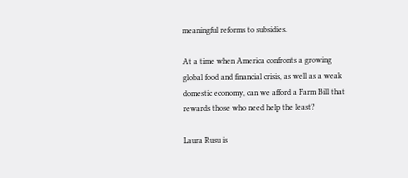meaningful reforms to subsidies.

At a time when America confronts a growing global food and financial crisis, as well as a weak domestic economy, can we afford a Farm Bill that rewards those who need help the least?

Laura Rusu is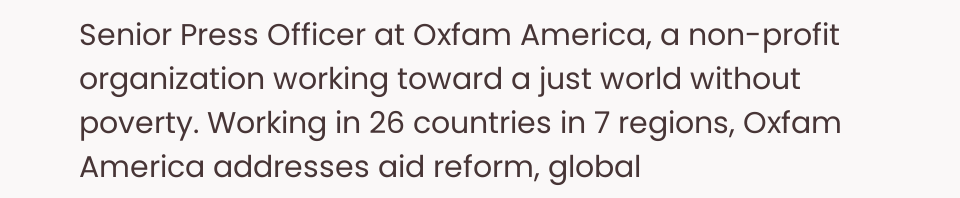Senior Press Officer at Oxfam America, a non-profit organization working toward a just world without poverty. Working in 26 countries in 7 regions, Oxfam America addresses aid reform, global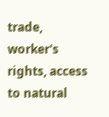trade, worker's rights, access to natural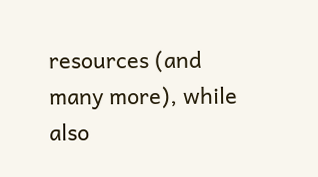resources (and many more), while also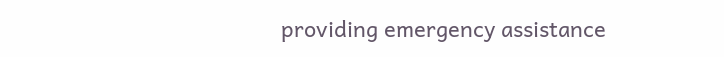providing emergency assistance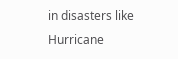in disasters like Hurricane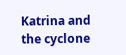Katrina and the cyclone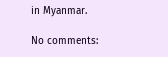in Myanmar.

No comments: